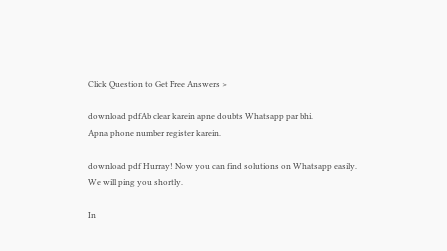Click Question to Get Free Answers >

download pdfAb clear karein apne doubts Whatsapp par bhi.
Apna phone number register karein.

download pdf Hurray! Now you can find solutions on Whatsapp easily. We will ping you shortly.

In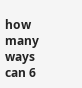how many ways can 6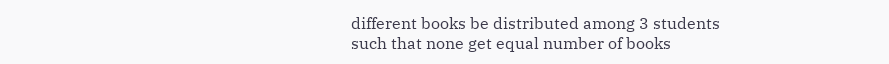different books be distributed among 3 students such that none get equal number of books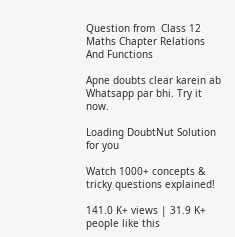Question from  Class 12 Maths Chapter Relations And Functions

Apne doubts clear karein ab Whatsapp par bhi. Try it now.

Loading DoubtNut Solution for you

Watch 1000+ concepts & tricky questions explained!

141.0 K+ views | 31.9 K+ people like this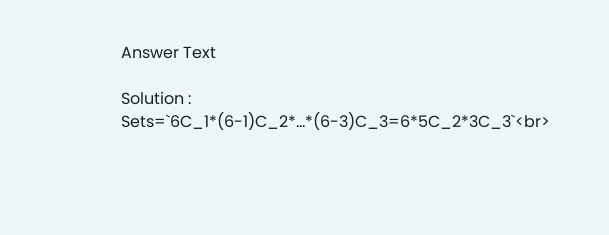Answer Text

Solution :
Sets=`6C_1*(6-1)C_2*...*(6-3)C_3=6*5C_2*3C_3`<br>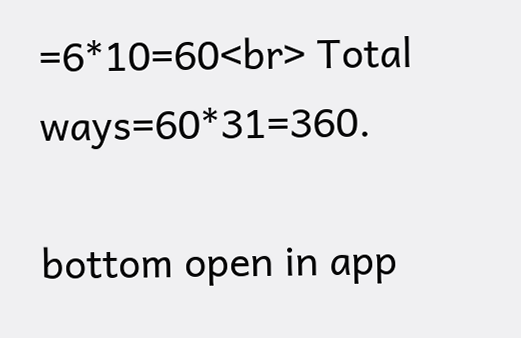=6*10=60<br> Total ways=60*31=360.

bottom open in app